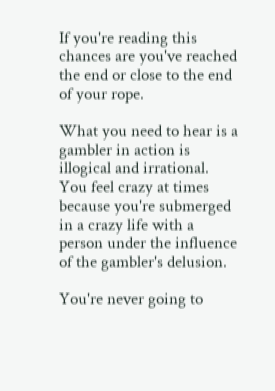If you're reading this chances are you've reached the end or close to the end of your rope.

What you need to hear is a gambler in action is illogical and irrational. You feel crazy at times because you're submerged in a crazy life with a person under the influence of the gambler's delusion.

You're never going to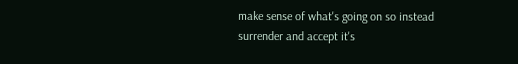make sense of what's going on so instead surrender and accept it's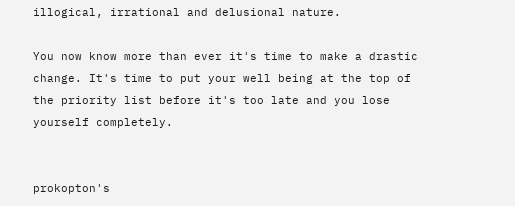illogical, irrational and delusional nature.

You now know more than ever it's time to make a drastic change. It's time to put your well being at the top of the priority list before it's too late and you lose yourself completely.


prokopton's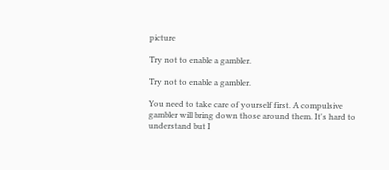picture

Try not to enable a gambler.

Try not to enable a gambler.

You need to take care of yourself first. A compulsive gambler will bring down those around them. It's hard to understand but I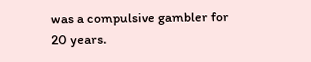was a compulsive gambler for 20 years.